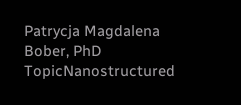Patrycja Magdalena Bober, PhD
TopicNanostructured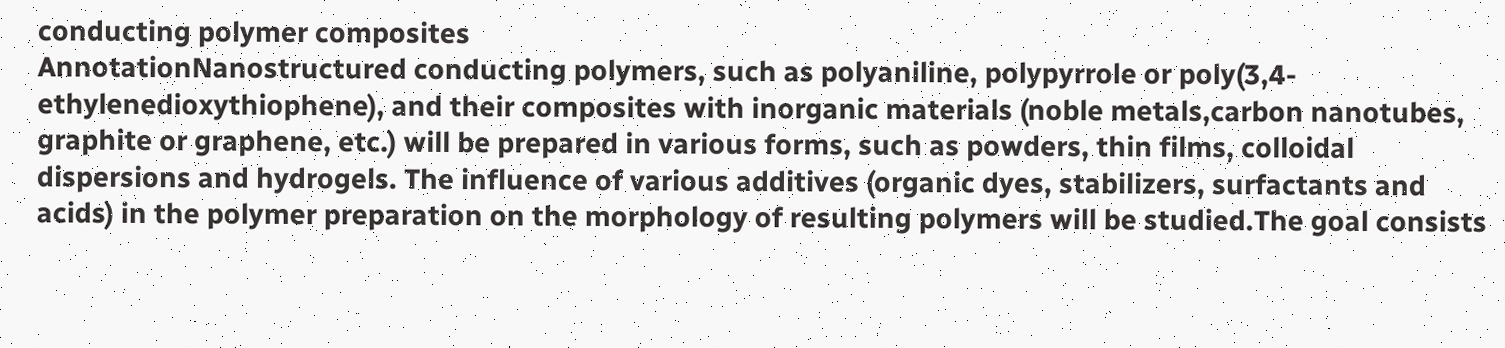conducting polymer composites
AnnotationNanostructured conducting polymers, such as polyaniline, polypyrrole or poly(3,4-ethylenedioxythiophene), and their composites with inorganic materials (noble metals,carbon nanotubes, graphite or graphene, etc.) will be prepared in various forms, such as powders, thin films, colloidal dispersions and hydrogels. The influence of various additives (organic dyes, stabilizers, surfactants and acids) in the polymer preparation on the morphology of resulting polymers will be studied.The goal consists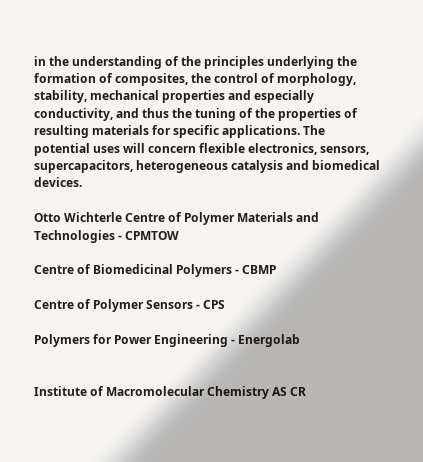in the understanding of the principles underlying the formation of composites, the control of morphology, stability, mechanical properties and especially conductivity, and thus the tuning of the properties of resulting materials for specific applications. The potential uses will concern flexible electronics, sensors, supercapacitors, heterogeneous catalysis and biomedical devices.

Otto Wichterle Centre of Polymer Materials and Technologies - CPMTOW

Centre of Biomedicinal Polymers - CBMP

Centre of Polymer Sensors - CPS

Polymers for Power Engineering - Energolab


Institute of Macromolecular Chemistry AS CR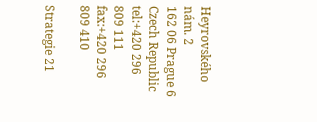Heyrovského nám. 2
162 06 Prague 6
Czech Republic
tel:+420 296 809 111
fax:+420 296 809 410

Strategie 21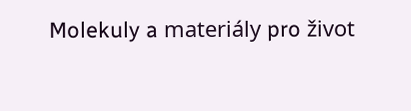Molekuly a materiály pro život